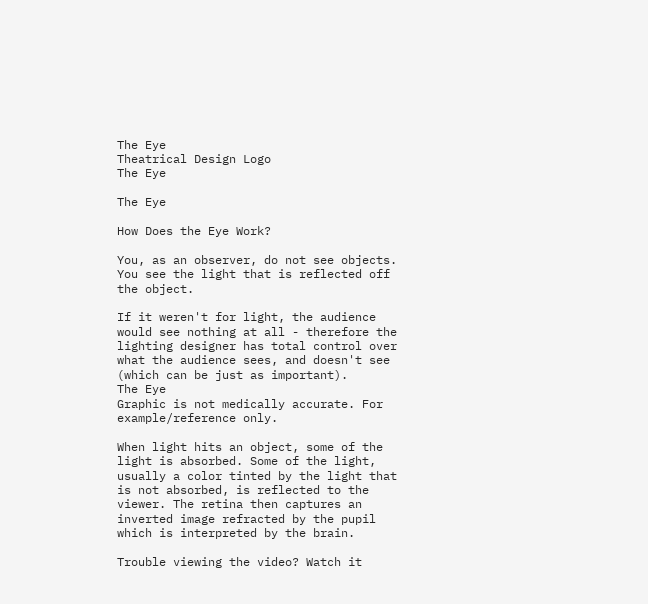The Eye
Theatrical Design Logo
The Eye

The Eye

How Does the Eye Work?

You, as an observer, do not see objects. You see the light that is reflected off the object.

If it weren't for light, the audience would see nothing at all - therefore the lighting designer has total control over what the audience sees, and doesn't see (which can be just as important).
The Eye
Graphic is not medically accurate. For example/reference only.

When light hits an object, some of the light is absorbed. Some of the light, usually a color tinted by the light that is not absorbed, is reflected to the viewer. The retina then captures an inverted image refracted by the pupil which is interpreted by the brain.

Trouble viewing the video? Watch it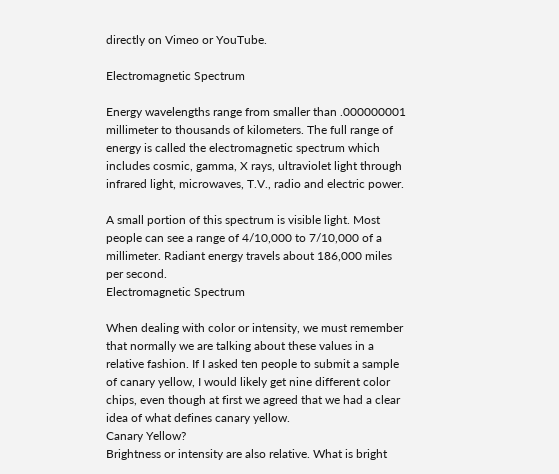directly on Vimeo or YouTube.

Electromagnetic Spectrum

Energy wavelengths range from smaller than .000000001 millimeter to thousands of kilometers. The full range of energy is called the electromagnetic spectrum which includes cosmic, gamma, X rays, ultraviolet light through infrared light, microwaves, T.V., radio and electric power.

A small portion of this spectrum is visible light. Most people can see a range of 4/10,000 to 7/10,000 of a millimeter. Radiant energy travels about 186,000 miles per second.
Electromagnetic Spectrum

When dealing with color or intensity, we must remember that normally we are talking about these values in a relative fashion. If I asked ten people to submit a sample of canary yellow, I would likely get nine different color chips, even though at first we agreed that we had a clear idea of what defines canary yellow.
Canary Yellow?
Brightness or intensity are also relative. What is bright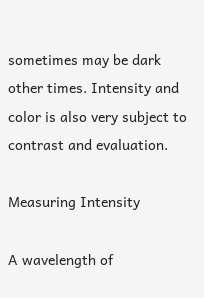sometimes may be dark other times. Intensity and color is also very subject to contrast and evaluation.

Measuring Intensity

A wavelength of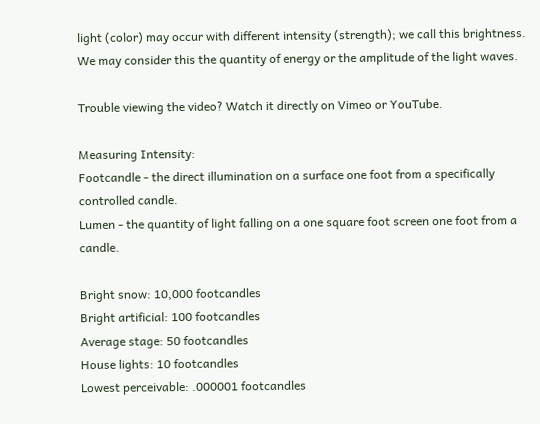light (color) may occur with different intensity (strength); we call this brightness. We may consider this the quantity of energy or the amplitude of the light waves.

Trouble viewing the video? Watch it directly on Vimeo or YouTube.

Measuring Intensity:
Footcandle - the direct illumination on a surface one foot from a specifically controlled candle.
Lumen - the quantity of light falling on a one square foot screen one foot from a candle.

Bright snow: 10,000 footcandles
Bright artificial: 100 footcandles
Average stage: 50 footcandles
House lights: 10 footcandles
Lowest perceivable: .000001 footcandles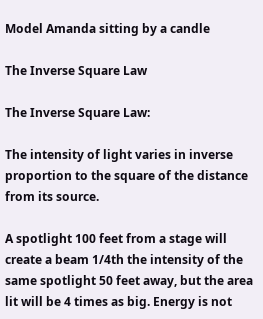Model Amanda sitting by a candle

The Inverse Square Law

The Inverse Square Law:

The intensity of light varies in inverse proportion to the square of the distance from its source.

A spotlight 100 feet from a stage will create a beam 1/4th the intensity of the same spotlight 50 feet away, but the area lit will be 4 times as big. Energy is not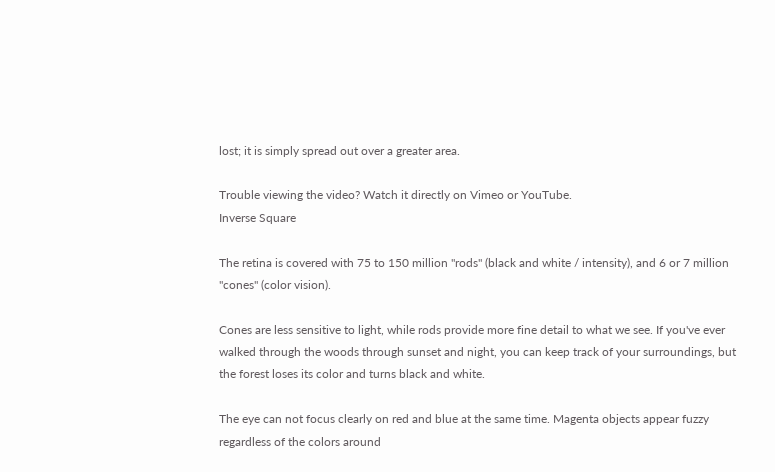lost; it is simply spread out over a greater area.

Trouble viewing the video? Watch it directly on Vimeo or YouTube.
Inverse Square

The retina is covered with 75 to 150 million "rods" (black and white / intensity), and 6 or 7 million "cones" (color vision).

Cones are less sensitive to light, while rods provide more fine detail to what we see. If you've ever walked through the woods through sunset and night, you can keep track of your surroundings, but the forest loses its color and turns black and white.

The eye can not focus clearly on red and blue at the same time. Magenta objects appear fuzzy regardless of the colors around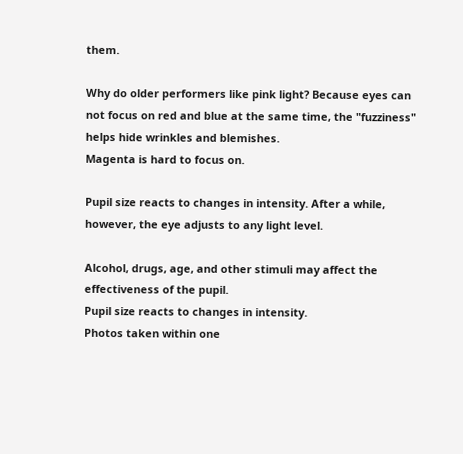them.

Why do older performers like pink light? Because eyes can not focus on red and blue at the same time, the "fuzziness" helps hide wrinkles and blemishes.
Magenta is hard to focus on.

Pupil size reacts to changes in intensity. After a while, however, the eye adjusts to any light level.

Alcohol, drugs, age, and other stimuli may affect the effectiveness of the pupil.
Pupil size reacts to changes in intensity.
Photos taken within one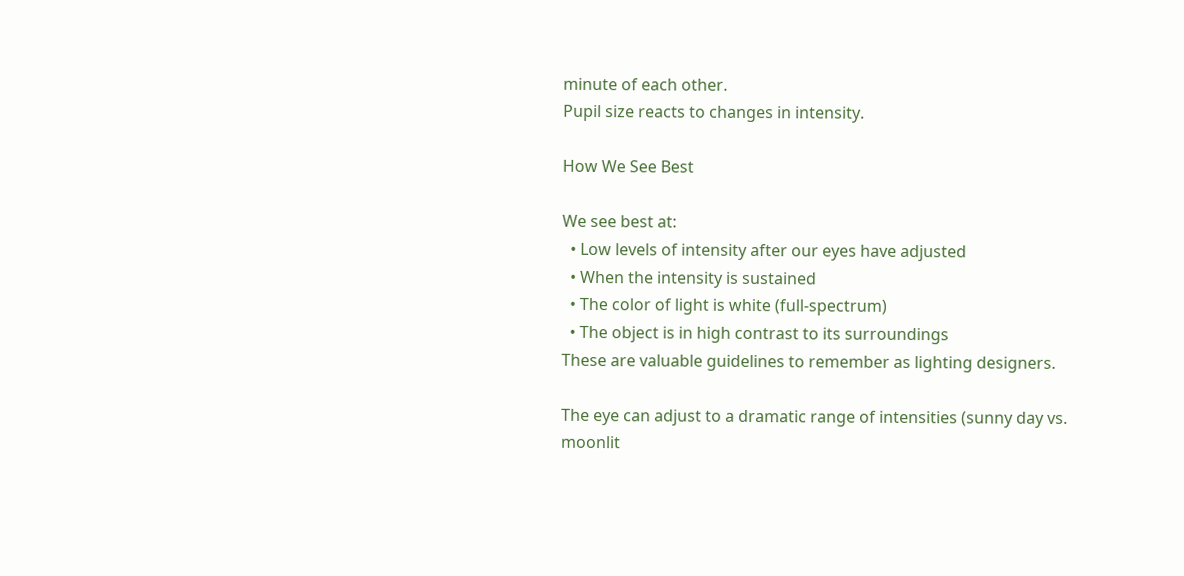minute of each other.
Pupil size reacts to changes in intensity.

How We See Best

We see best at:
  • Low levels of intensity after our eyes have adjusted
  • When the intensity is sustained
  • The color of light is white (full-spectrum)
  • The object is in high contrast to its surroundings
These are valuable guidelines to remember as lighting designers.

The eye can adjust to a dramatic range of intensities (sunny day vs. moonlit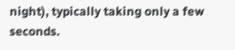night), typically taking only a few seconds.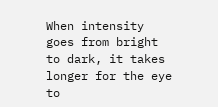When intensity goes from bright to dark, it takes longer for the eye to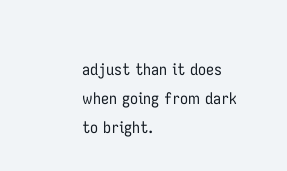adjust than it does when going from dark to bright.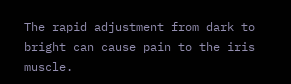The rapid adjustment from dark to bright can cause pain to the iris muscle.